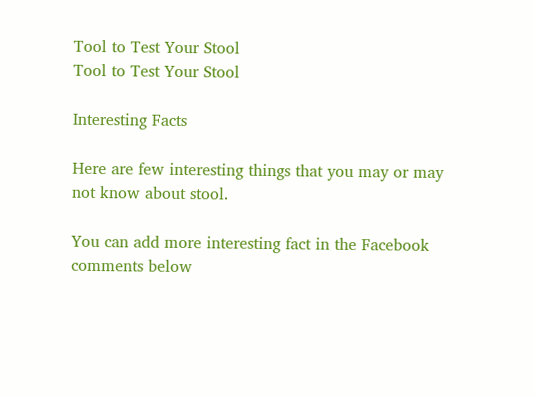Tool to Test Your Stool
Tool to Test Your Stool

Interesting Facts

Here are few interesting things that you may or may not know about stool.

You can add more interesting fact in the Facebook comments below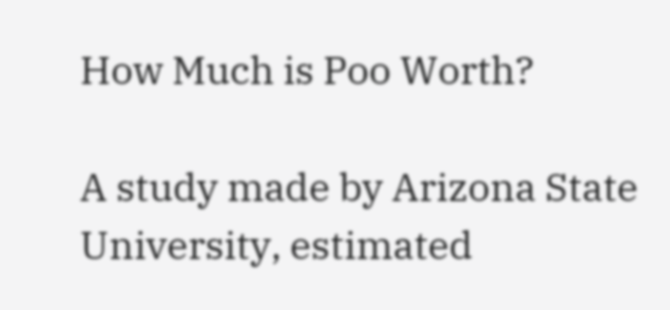How Much is Poo Worth?

A study made by Arizona State University, estimated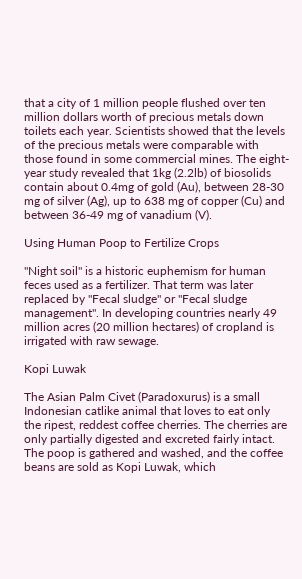that a city of 1 million people flushed over ten million dollars worth of precious metals down toilets each year. Scientists showed that the levels of the precious metals were comparable with those found in some commercial mines. The eight-year study revealed that 1kg (2.2lb) of biosolids contain about 0.4mg of gold (Au), between 28-30 mg of silver (Ag), up to 638 mg of copper (Cu) and between 36-49 mg of vanadium (V).

Using Human Poop to Fertilize Crops

"Night soil" is a historic euphemism for human feces used as a fertilizer. That term was later replaced by "Fecal sludge" or "Fecal sludge management". In developing countries nearly 49 million acres (20 million hectares) of cropland is irrigated with raw sewage.

Kopi Luwak

The Asian Palm Civet (Paradoxurus) is a small Indonesian catlike animal that loves to eat only the ripest, reddest coffee cherries. The cherries are only partially digested and excreted fairly intact. The poop is gathered and washed, and the coffee beans are sold as Kopi Luwak, which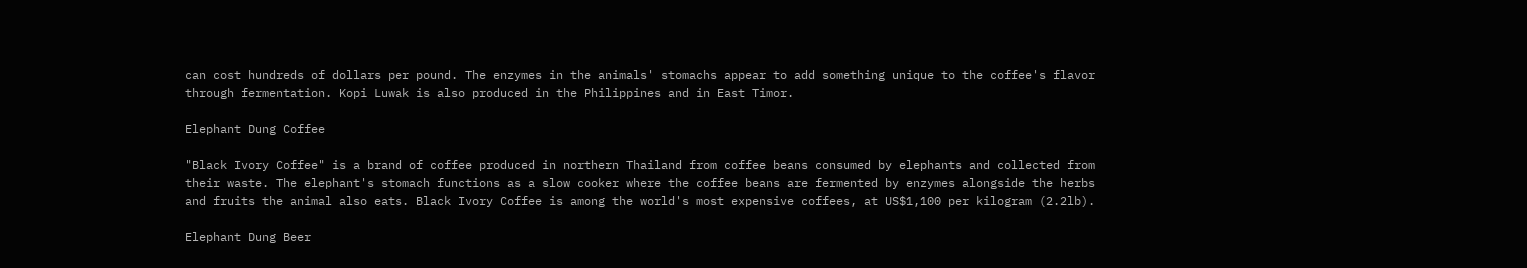can cost hundreds of dollars per pound. The enzymes in the animals' stomachs appear to add something unique to the coffee's flavor through fermentation. Kopi Luwak is also produced in the Philippines and in East Timor.

Elephant Dung Coffee

"Black Ivory Coffee" is a brand of coffee produced in northern Thailand from coffee beans consumed by elephants and collected from their waste. The elephant's stomach functions as a slow cooker where the coffee beans are fermented by enzymes alongside the herbs and fruits the animal also eats. Black Ivory Coffee is among the world's most expensive coffees, at US$1,100 per kilogram (2.2lb).

Elephant Dung Beer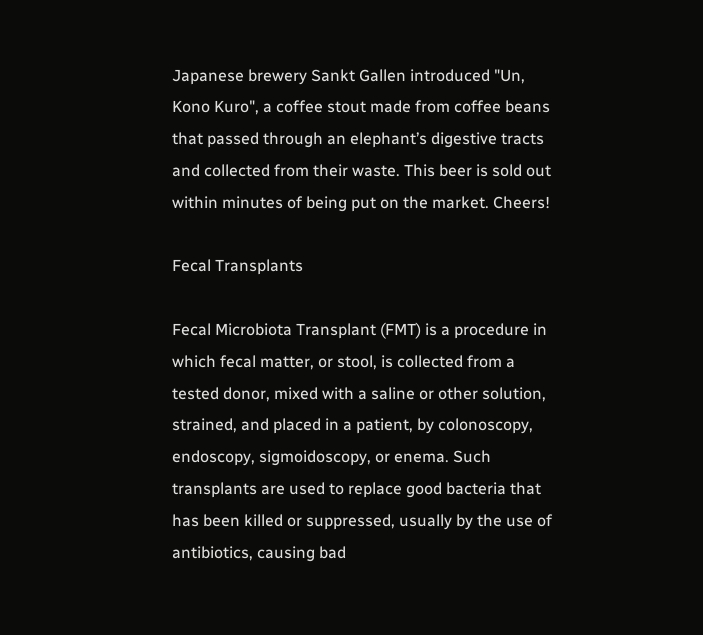Japanese brewery Sankt Gallen introduced "Un, Kono Kuro", a coffee stout made from coffee beans that passed through an elephant’s digestive tracts and collected from their waste. This beer is sold out within minutes of being put on the market. Cheers!

Fecal Transplants

Fecal Microbiota Transplant (FMT) is a procedure in which fecal matter, or stool, is collected from a tested donor, mixed with a saline or other solution, strained, and placed in a patient, by colonoscopy, endoscopy, sigmoidoscopy, or enema. Such transplants are used to replace good bacteria that has been killed or suppressed, usually by the use of antibiotics, causing bad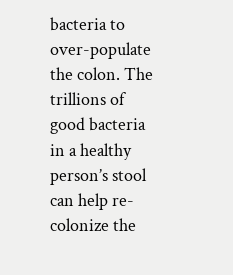bacteria to over-populate the colon. The trillions of good bacteria in a healthy person’s stool can help re-colonize the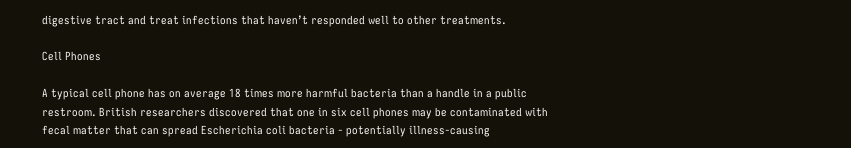digestive tract and treat infections that haven’t responded well to other treatments.

Cell Phones

A typical cell phone has on average 18 times more harmful bacteria than a handle in a public restroom. British researchers discovered that one in six cell phones may be contaminated with fecal matter that can spread Escherichia coli bacteria - potentially illness-causing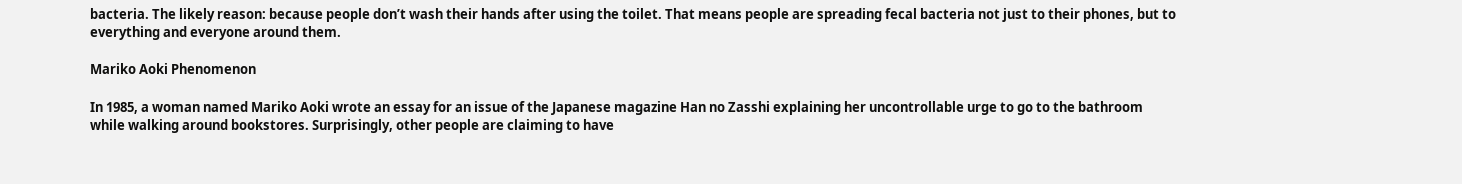bacteria. The likely reason: because people don’t wash their hands after using the toilet. That means people are spreading fecal bacteria not just to their phones, but to everything and everyone around them.

Mariko Aoki Phenomenon

In 1985, a woman named Mariko Aoki wrote an essay for an issue of the Japanese magazine Han no Zasshi explaining her uncontrollable urge to go to the bathroom while walking around bookstores. Surprisingly, other people are claiming to have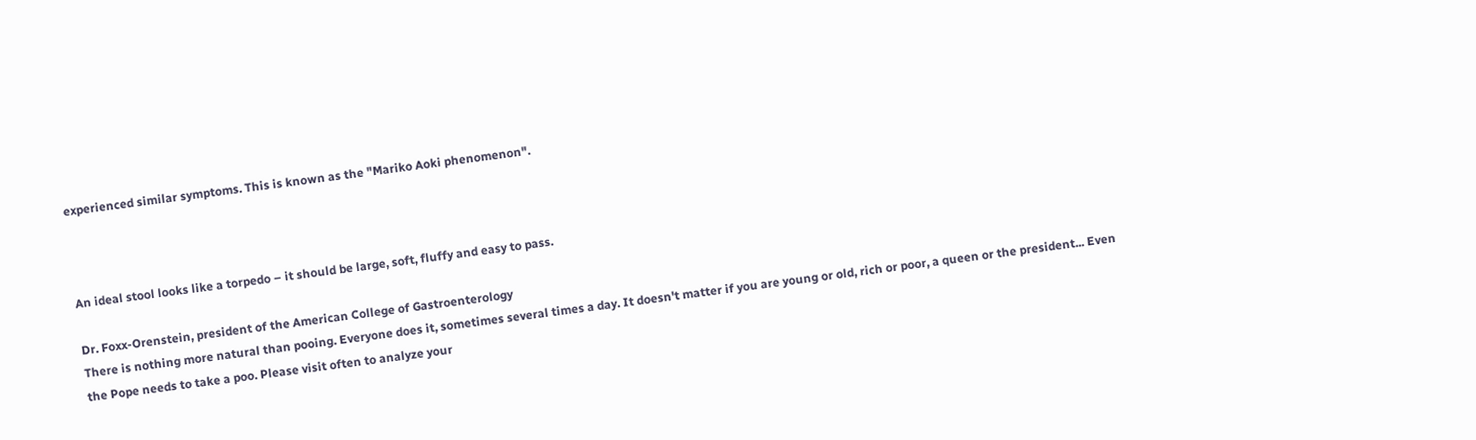experienced similar symptoms. This is known as the "Mariko Aoki phenomenon".



An ideal stool looks like a torpedo – it should be large, soft, fluffy and easy to pass.

Dr. Foxx-Orenstein, president of the American College of Gastroenterology
There is nothing more natural than pooing. Everyone does it, sometimes several times a day. It doesn't matter if you are young or old, rich or poor, a queen or the president... Even the Pope needs to take a poo. Please visit often to analyze your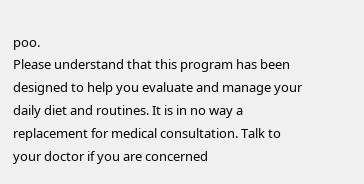poo.
Please understand that this program has been designed to help you evaluate and manage your daily diet and routines. It is in no way a replacement for medical consultation. Talk to your doctor if you are concerned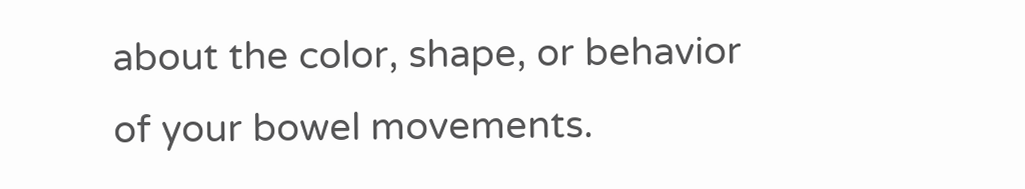about the color, shape, or behavior of your bowel movements.